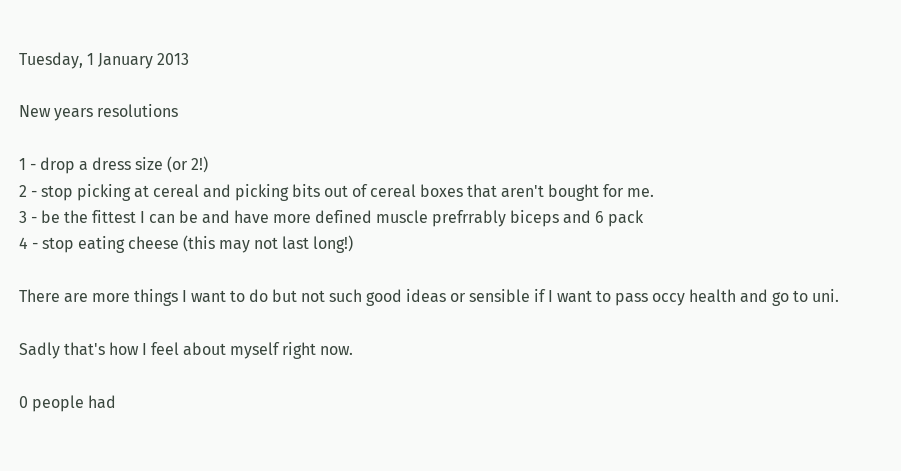Tuesday, 1 January 2013

New years resolutions

1 - drop a dress size (or 2!)
2 - stop picking at cereal and picking bits out of cereal boxes that aren't bought for me.
3 - be the fittest I can be and have more defined muscle prefrrably biceps and 6 pack
4 - stop eating cheese (this may not last long!)

There are more things I want to do but not such good ideas or sensible if I want to pass occy health and go to uni.

Sadly that's how I feel about myself right now.

0 people had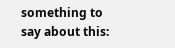something to say about this: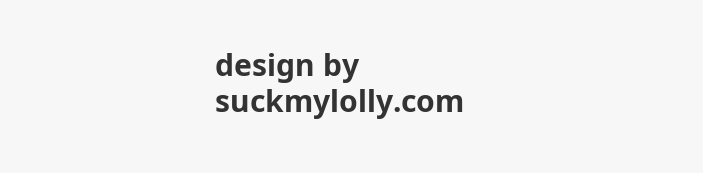design by suckmylolly.com